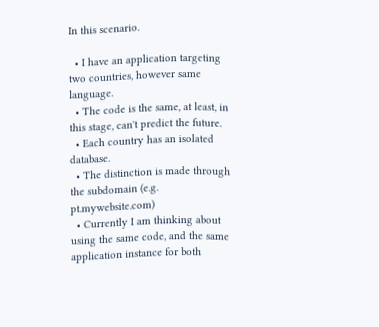In this scenario.

  • I have an application targeting two countries, however same language.
  • The code is the same, at least, in this stage, can't predict the future.
  • Each country has an isolated database.
  • The distinction is made through the subdomain (e.g. pt.mywebsite.com)
  • Currently I am thinking about using the same code, and the same application instance for both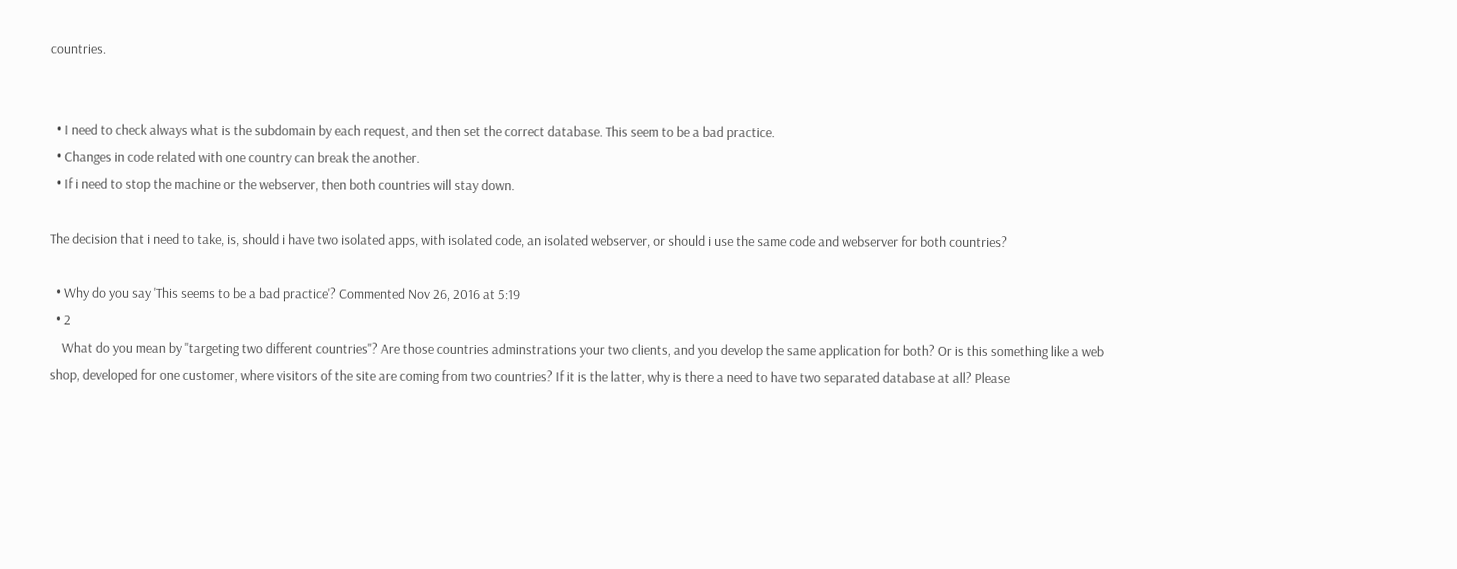countries.


  • I need to check always what is the subdomain by each request, and then set the correct database. This seem to be a bad practice.
  • Changes in code related with one country can break the another.
  • If i need to stop the machine or the webserver, then both countries will stay down.

The decision that i need to take, is, should i have two isolated apps, with isolated code, an isolated webserver, or should i use the same code and webserver for both countries?

  • Why do you say 'This seems to be a bad practice'? Commented Nov 26, 2016 at 5:19
  • 2
    What do you mean by "targeting two different countries"? Are those countries adminstrations your two clients, and you develop the same application for both? Or is this something like a web shop, developed for one customer, where visitors of the site are coming from two countries? If it is the latter, why is there a need to have two separated database at all? Please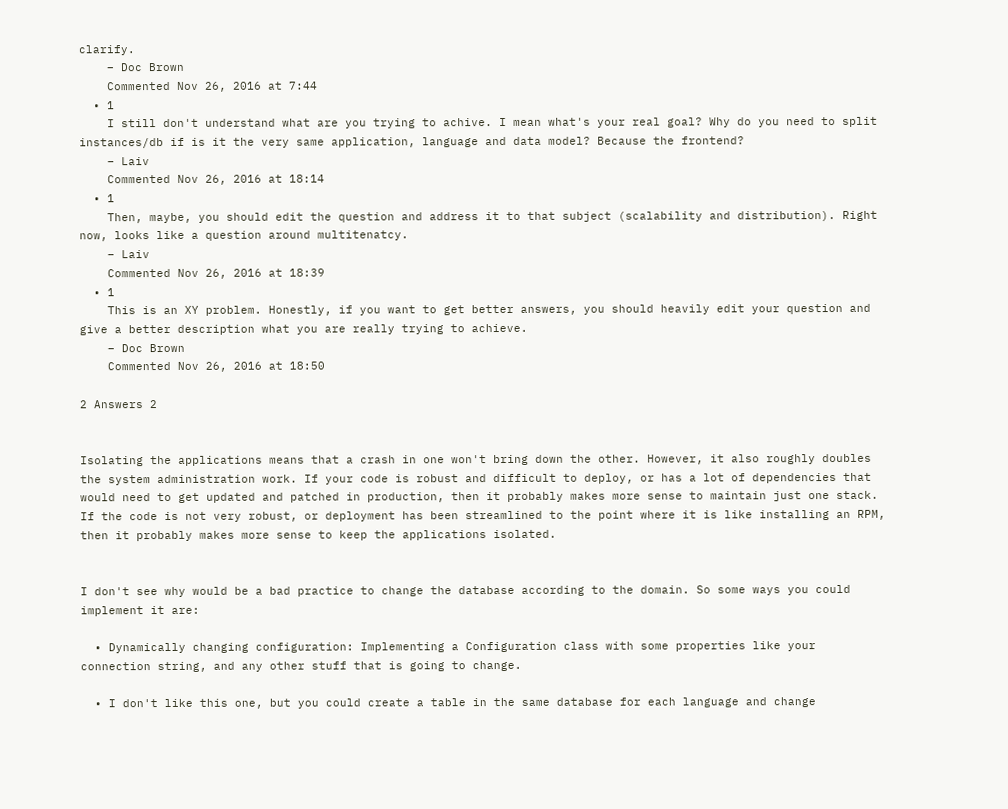clarify.
    – Doc Brown
    Commented Nov 26, 2016 at 7:44
  • 1
    I still don't understand what are you trying to achive. I mean what's your real goal? Why do you need to split instances/db if is it the very same application, language and data model? Because the frontend?
    – Laiv
    Commented Nov 26, 2016 at 18:14
  • 1
    Then, maybe, you should edit the question and address it to that subject (scalability and distribution). Right now, looks like a question around multitenatcy.
    – Laiv
    Commented Nov 26, 2016 at 18:39
  • 1
    This is an XY problem. Honestly, if you want to get better answers, you should heavily edit your question and give a better description what you are really trying to achieve.
    – Doc Brown
    Commented Nov 26, 2016 at 18:50

2 Answers 2


Isolating the applications means that a crash in one won't bring down the other. However, it also roughly doubles the system administration work. If your code is robust and difficult to deploy, or has a lot of dependencies that would need to get updated and patched in production, then it probably makes more sense to maintain just one stack. If the code is not very robust, or deployment has been streamlined to the point where it is like installing an RPM, then it probably makes more sense to keep the applications isolated.


I don't see why would be a bad practice to change the database according to the domain. So some ways you could implement it are:

  • Dynamically changing configuration: Implementing a Configuration class with some properties like your connection string, and any other stuff that is going to change.

  • I don't like this one, but you could create a table in the same database for each language and change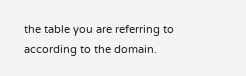the table you are referring to according to the domain.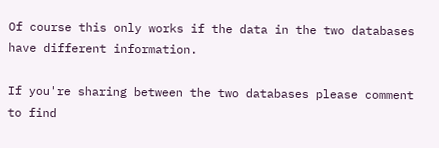Of course this only works if the data in the two databases have different information.

If you're sharing between the two databases please comment to find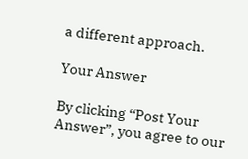a different approach.

Your Answer

By clicking “Post Your Answer”, you agree to our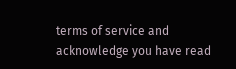terms of service and acknowledge you have read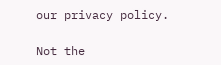our privacy policy.

Not the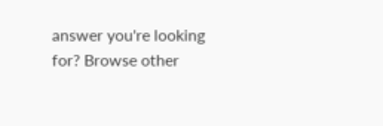answer you're looking for? Browse other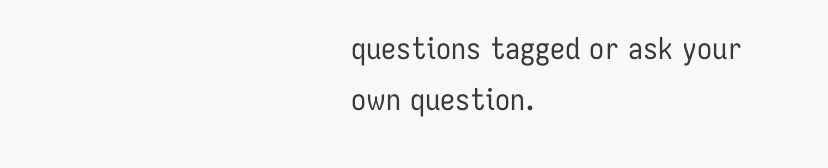questions tagged or ask your own question.